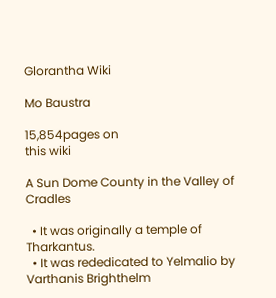Glorantha Wiki

Mo Baustra

15,854pages on
this wiki

A Sun Dome County in the Valley of Cradles

  • It was originally a temple of Tharkantus.
  • It was rededicated to Yelmalio by Varthanis Brighthelm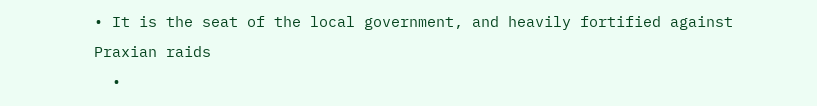• It is the seat of the local government, and heavily fortified against Praxian raids
  •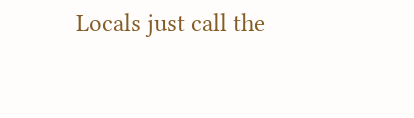Locals just call the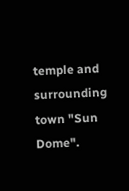temple and surrounding town "Sun Dome".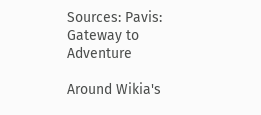Sources: Pavis: Gateway to Adventure

Around Wikia's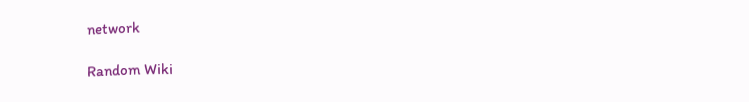network

Random Wiki